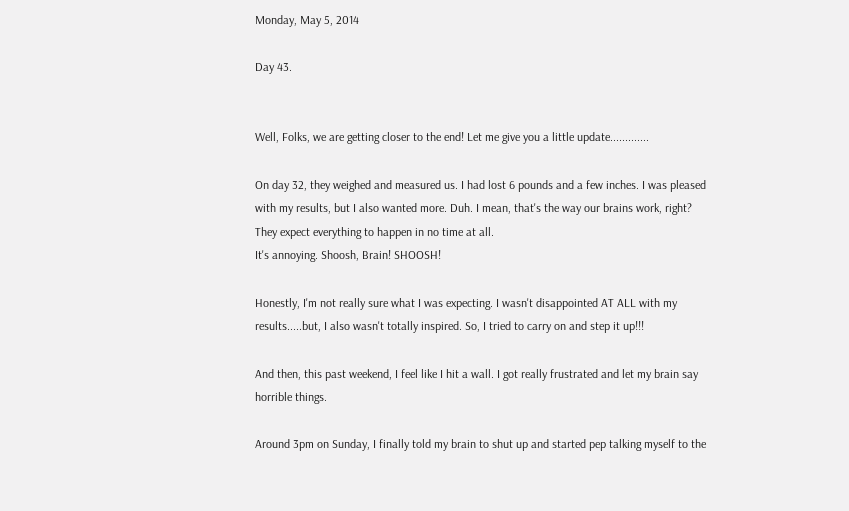Monday, May 5, 2014

Day 43.


Well, Folks, we are getting closer to the end! Let me give you a little update.............

On day 32, they weighed and measured us. I had lost 6 pounds and a few inches. I was pleased with my results, but I also wanted more. Duh. I mean, that's the way our brains work, right? They expect everything to happen in no time at all.
It's annoying. Shoosh, Brain! SHOOSH!

Honestly, I'm not really sure what I was expecting. I wasn't disappointed AT ALL with my results.....but, I also wasn't totally inspired. So, I tried to carry on and step it up!!!

And then, this past weekend, I feel like I hit a wall. I got really frustrated and let my brain say horrible things.

Around 3pm on Sunday, I finally told my brain to shut up and started pep talking myself to the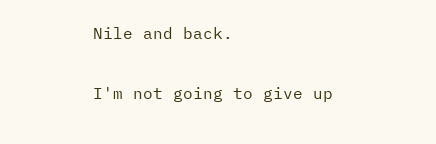Nile and back.

I'm not going to give up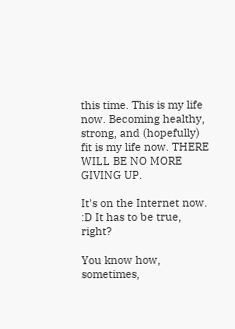this time. This is my life now. Becoming healthy, strong, and (hopefully) fit is my life now. THERE WILL BE NO MORE GIVING UP.

It's on the Internet now. :D It has to be true, right?

You know how, sometimes,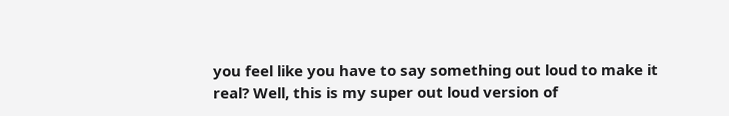you feel like you have to say something out loud to make it real? Well, this is my super out loud version of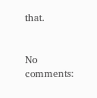that.


No comments: